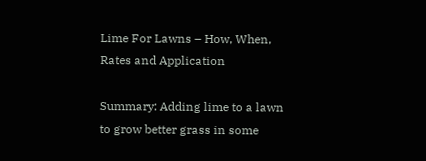Lime For Lawns – How, When, Rates and Application

Summary: Adding lime to a lawn to grow better grass in some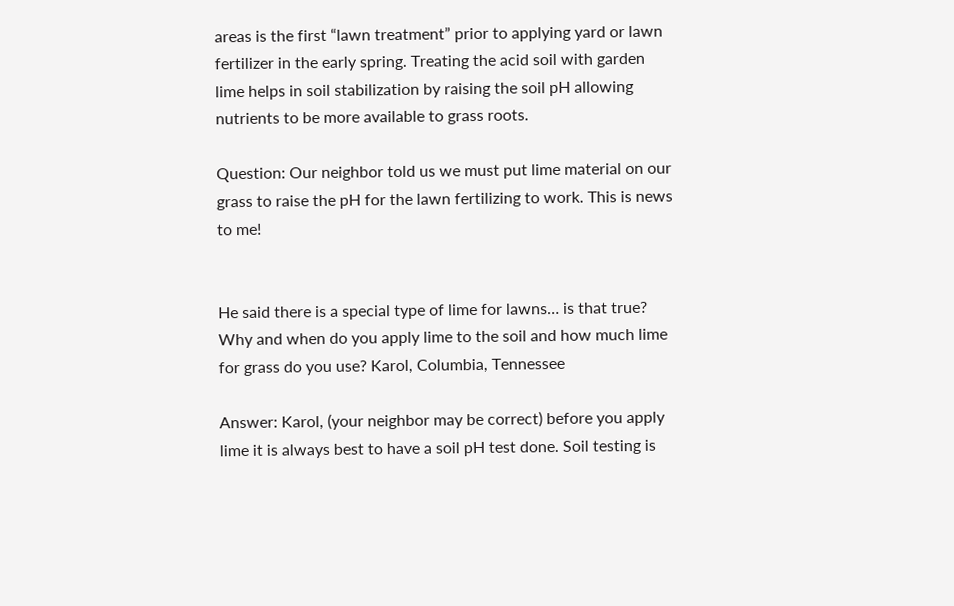areas is the first “lawn treatment” prior to applying yard or lawn fertilizer in the early spring. Treating the acid soil with garden lime helps in soil stabilization by raising the soil pH allowing nutrients to be more available to grass roots.

Question: Our neighbor told us we must put lime material on our grass to raise the pH for the lawn fertilizing to work. This is news to me!


He said there is a special type of lime for lawns… is that true? Why and when do you apply lime to the soil and how much lime for grass do you use? Karol, Columbia, Tennessee

Answer: Karol, (your neighbor may be correct) before you apply lime it is always best to have a soil pH test done. Soil testing is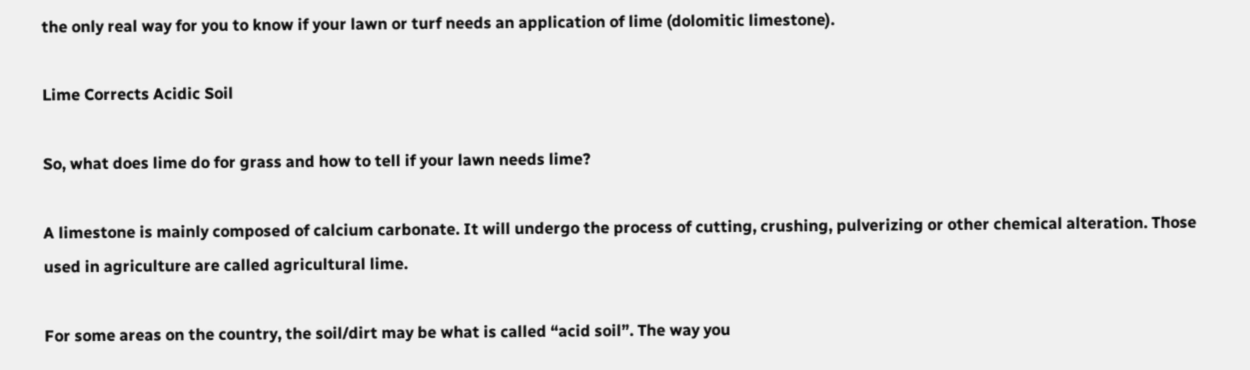the only real way for you to know if your lawn or turf needs an application of lime (dolomitic limestone).

Lime Corrects Acidic Soil

So, what does lime do for grass and how to tell if your lawn needs lime?

A limestone is mainly composed of calcium carbonate. It will undergo the process of cutting, crushing, pulverizing or other chemical alteration. Those used in agriculture are called agricultural lime.

For some areas on the country, the soil/dirt may be what is called “acid soil”. The way you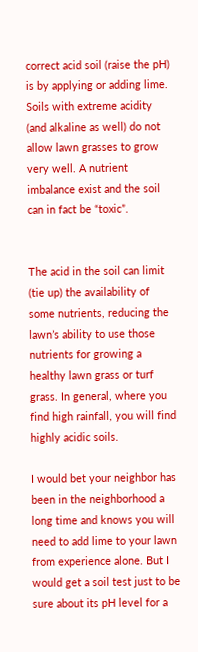correct acid soil (raise the pH) is by applying or adding lime. Soils with extreme acidity (and alkaline as well) do not allow lawn grasses to grow very well. A nutrient imbalance exist and the soil can in fact be “toxic”.


The acid in the soil can limit (tie up) the availability of some nutrients, reducing the lawn’s ability to use those nutrients for growing a healthy lawn grass or turf grass. In general, where you find high rainfall, you will find highly acidic soils.

I would bet your neighbor has been in the neighborhood a long time and knows you will need to add lime to your lawn from experience alone. But I would get a soil test just to be sure about its pH level for a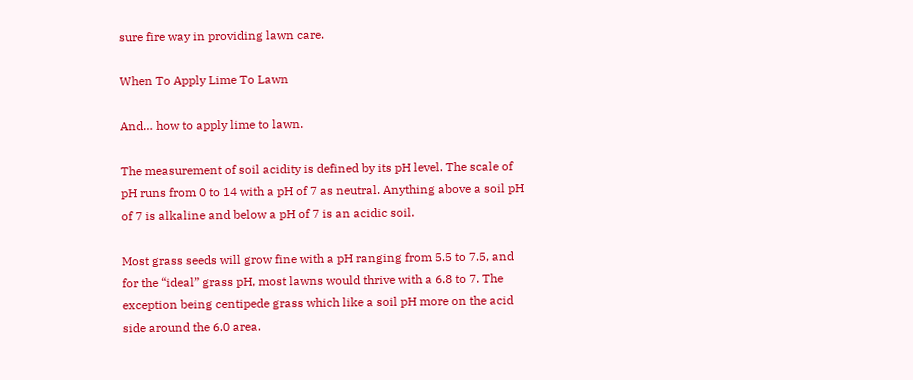sure fire way in providing lawn care.

When To Apply Lime To Lawn

And… how to apply lime to lawn.

The measurement of soil acidity is defined by its pH level. The scale of pH runs from 0 to 14 with a pH of 7 as neutral. Anything above a soil pH of 7 is alkaline and below a pH of 7 is an acidic soil.

Most grass seeds will grow fine with a pH ranging from 5.5 to 7.5, and for the “ideal” grass pH, most lawns would thrive with a 6.8 to 7. The exception being centipede grass which like a soil pH more on the acid side around the 6.0 area.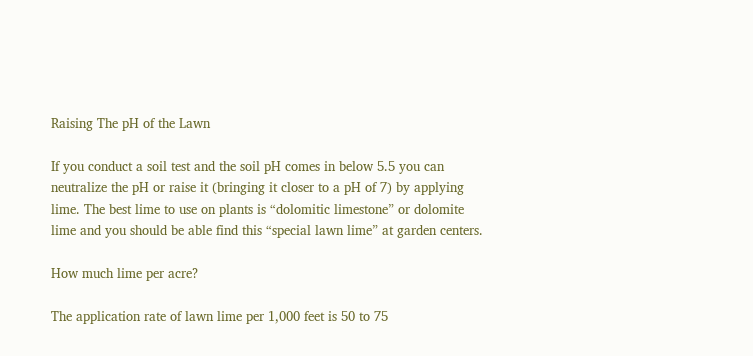Raising The pH of the Lawn

If you conduct a soil test and the soil pH comes in below 5.5 you can neutralize the pH or raise it (bringing it closer to a pH of 7) by applying lime. The best lime to use on plants is “dolomitic limestone” or dolomite lime and you should be able find this “special lawn lime” at garden centers.

How much lime per acre?

The application rate of lawn lime per 1,000 feet is 50 to 75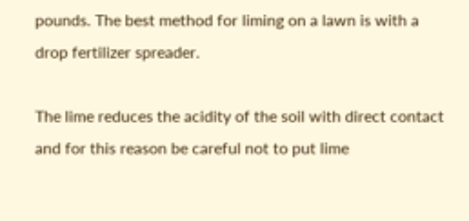pounds. The best method for liming on a lawn is with a drop fertilizer spreader.

The lime reduces the acidity of the soil with direct contact and for this reason be careful not to put lime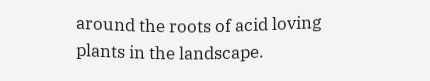around the roots of acid loving plants in the landscape.